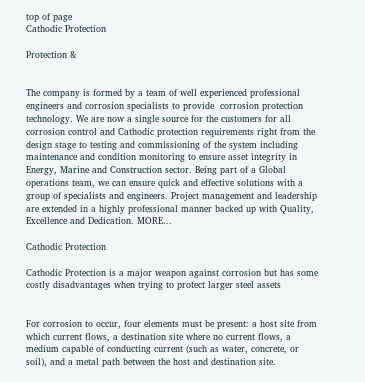top of page
Cathodic Protection

Protection &


The company is formed by a team of well experienced professional engineers and corrosion specialists to provide  corrosion protection technology. We are now a single source for the customers for all corrosion control and Cathodic protection requirements right from the design stage to testing and commissioning of the system including maintenance and condition monitoring to ensure asset integrity in Energy, Marine and Construction sector. Being part of a Global operations team, we can ensure quick and effective solutions with a group of specialists and engineers. Project management and leadership are extended in a highly professional manner backed up with Quality, Excellence and Dedication. MORE...

Cathodic Protection

Cathodic Protection is a major weapon against corrosion but has some costly disadvantages when trying to protect larger steel assets


For corrosion to occur, four elements must be present: a host site from which current flows, a destination site where no current flows, a medium capable of conducting current (such as water, concrete, or soil), and a metal path between the host and destination site.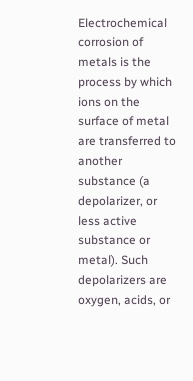Electrochemical corrosion of metals is the process by which ions on the surface of metal are transferred to another substance (a depolarizer, or less active substance or metal). Such depolarizers are oxygen, acids, or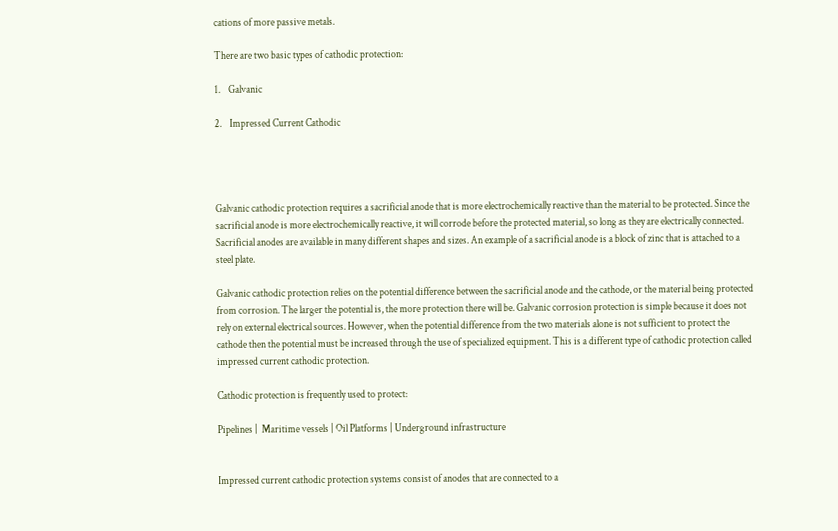cations of more passive metals.

There are two basic types of cathodic protection:

1.    Galvanic

2.    Impressed Current Cathodic




Galvanic cathodic protection requires a sacrificial anode that is more electrochemically reactive than the material to be protected. Since the sacrificial anode is more electrochemically reactive, it will corrode before the protected material, so long as they are electrically connected. Sacrificial anodes are available in many different shapes and sizes. An example of a sacrificial anode is a block of zinc that is attached to a steel plate.

Galvanic cathodic protection relies on the potential difference between the sacrificial anode and the cathode, or the material being protected from corrosion. The larger the potential is, the more protection there will be. Galvanic corrosion protection is simple because it does not rely on external electrical sources. However, when the potential difference from the two materials alone is not sufficient to protect the cathode then the potential must be increased through the use of specialized equipment. This is a different type of cathodic protection called impressed current cathodic protection.

Cathodic protection is frequently used to protect:

Pipelines |  Maritime vessels | Oil Platforms | Underground infrastructure


Impressed current cathodic protection systems consist of anodes that are connected to a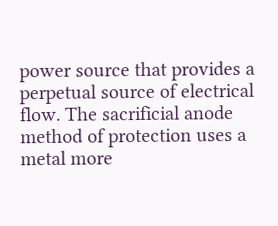power source that provides a perpetual source of electrical flow. The sacrificial anode method of protection uses a metal more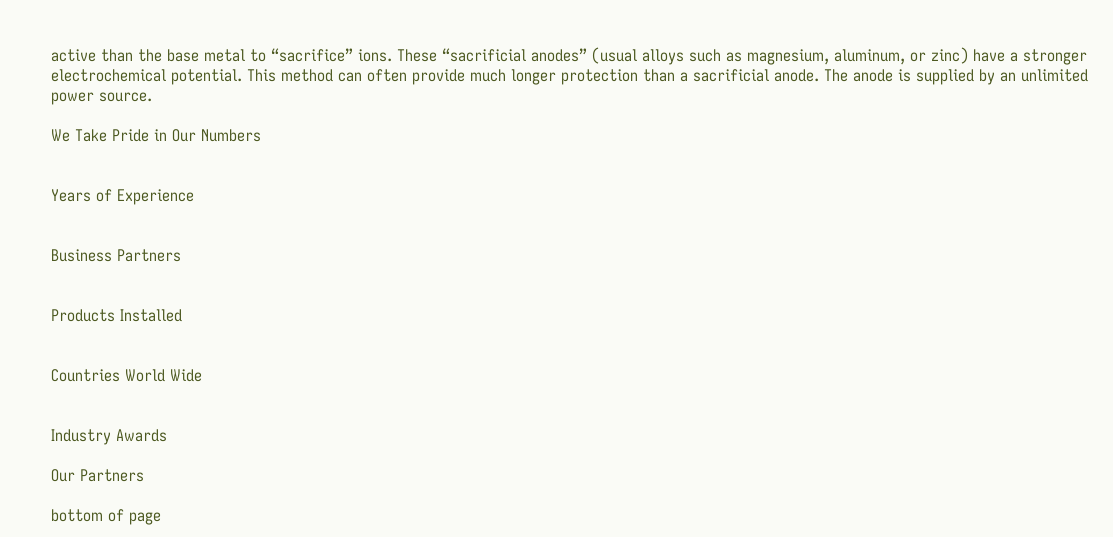active than the base metal to “sacrifice” ions. These “sacrificial anodes” (usual alloys such as magnesium, aluminum, or zinc) have a stronger electrochemical potential. This method can often provide much longer protection than a sacrificial anode. The anode is supplied by an unlimited power source.

We Take Pride in Our Numbers


Years of Experience


Business Partners


Products Installed


Countries World Wide


Industry Awards

Our Partners

bottom of page